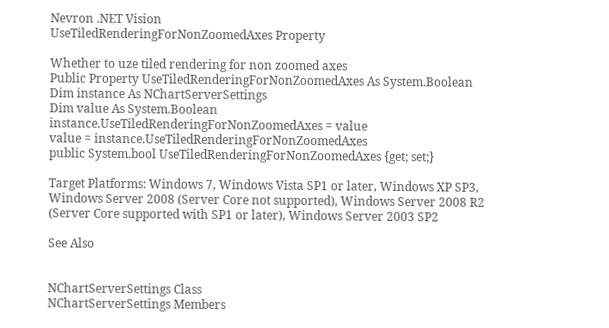Nevron .NET Vision
UseTiledRenderingForNonZoomedAxes Property

Whether to uze tiled rendering for non zoomed axes
Public Property UseTiledRenderingForNonZoomedAxes As System.Boolean
Dim instance As NChartServerSettings
Dim value As System.Boolean
instance.UseTiledRenderingForNonZoomedAxes = value
value = instance.UseTiledRenderingForNonZoomedAxes
public System.bool UseTiledRenderingForNonZoomedAxes {get; set;}

Target Platforms: Windows 7, Windows Vista SP1 or later, Windows XP SP3, Windows Server 2008 (Server Core not supported), Windows Server 2008 R2 (Server Core supported with SP1 or later), Windows Server 2003 SP2

See Also


NChartServerSettings Class
NChartServerSettings Members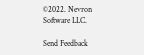©2022. Nevron Software LLC.

Send Feedback